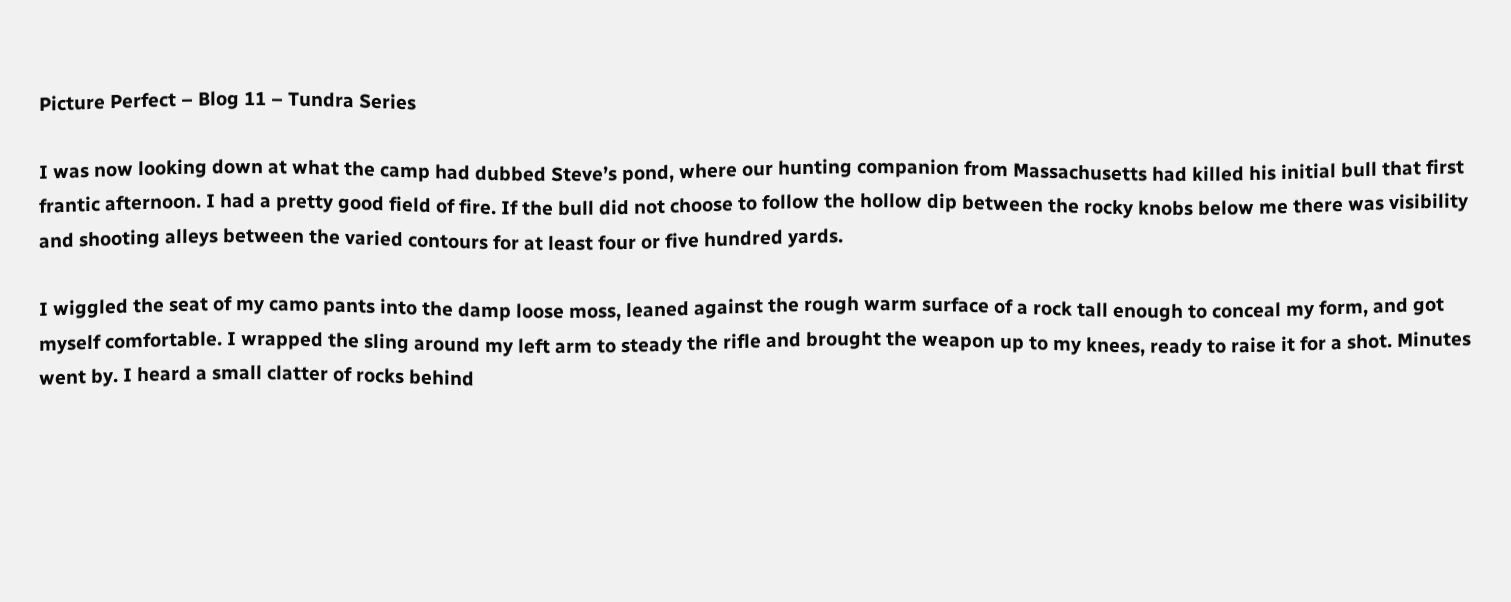Picture Perfect – Blog 11 – Tundra Series

I was now looking down at what the camp had dubbed Steve’s pond, where our hunting companion from Massachusetts had killed his initial bull that first frantic afternoon. I had a pretty good field of fire. If the bull did not choose to follow the hollow dip between the rocky knobs below me there was visibility and shooting alleys between the varied contours for at least four or five hundred yards.

I wiggled the seat of my camo pants into the damp loose moss, leaned against the rough warm surface of a rock tall enough to conceal my form, and got myself comfortable. I wrapped the sling around my left arm to steady the rifle and brought the weapon up to my knees, ready to raise it for a shot. Minutes went by. I heard a small clatter of rocks behind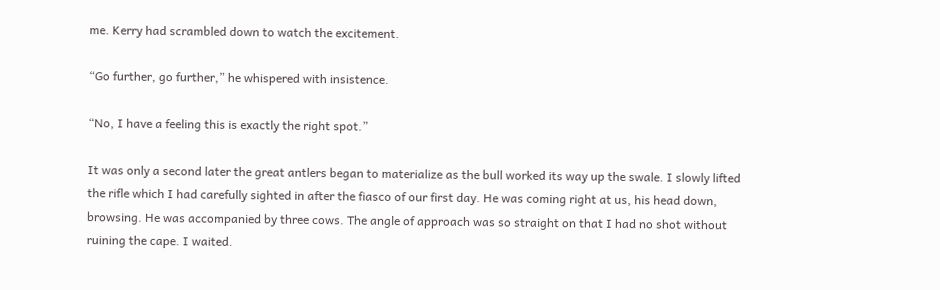me. Kerry had scrambled down to watch the excitement.

“Go further, go further,” he whispered with insistence.

“No, I have a feeling this is exactly the right spot.”

It was only a second later the great antlers began to materialize as the bull worked its way up the swale. I slowly lifted the rifle which I had carefully sighted in after the fiasco of our first day. He was coming right at us, his head down, browsing. He was accompanied by three cows. The angle of approach was so straight on that I had no shot without ruining the cape. I waited.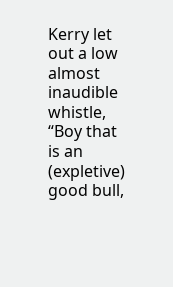Kerry let out a low almost inaudible whistle, “Boy that is an (expletive) good bull,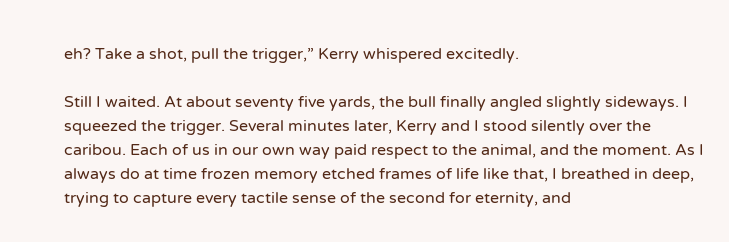eh? Take a shot, pull the trigger,” Kerry whispered excitedly.

Still I waited. At about seventy five yards, the bull finally angled slightly sideways. I squeezed the trigger. Several minutes later, Kerry and I stood silently over the caribou. Each of us in our own way paid respect to the animal, and the moment. As I always do at time frozen memory etched frames of life like that, I breathed in deep, trying to capture every tactile sense of the second for eternity, and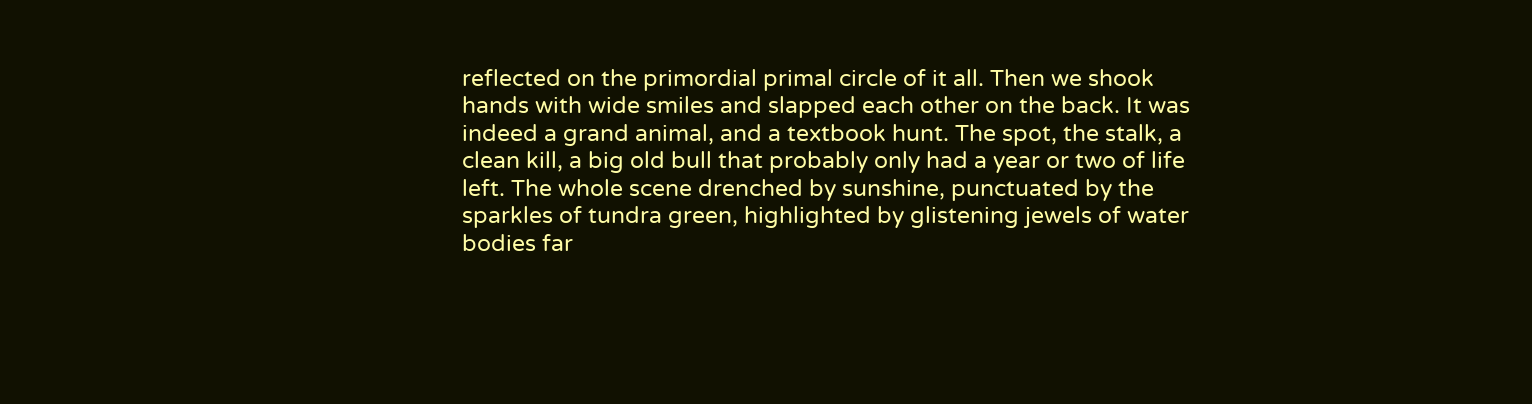reflected on the primordial primal circle of it all. Then we shook hands with wide smiles and slapped each other on the back. It was indeed a grand animal, and a textbook hunt. The spot, the stalk, a clean kill, a big old bull that probably only had a year or two of life left. The whole scene drenched by sunshine, punctuated by the sparkles of tundra green, highlighted by glistening jewels of water bodies far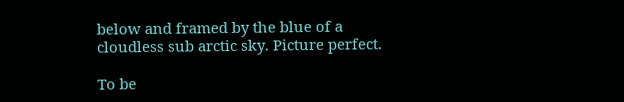below and framed by the blue of a cloudless sub arctic sky. Picture perfect.

To be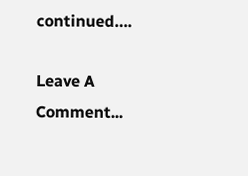continued….

Leave A Comment...